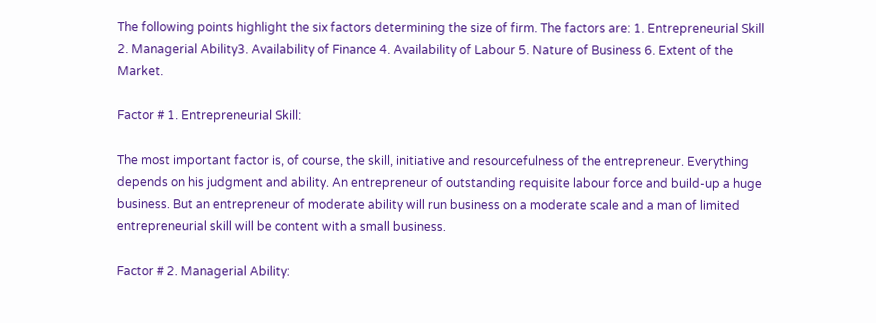The following points highlight the six factors determining the size of firm. The factors are: 1. Entrepreneurial Skill 2. Managerial Ability3. Availability of Finance 4. Availability of Labour 5. Nature of Business 6. Extent of the Market.

Factor # 1. Entrepreneurial Skill:

The most important factor is, of course, the skill, initiative and resourcefulness of the entrepreneur. Everything depends on his judgment and ability. An entrepreneur of outstanding requisite labour force and build-up a huge business. But an entrepreneur of moderate ability will run business on a moderate scale and a man of limited entrepreneurial skill will be content with a small business.

Factor # 2. Managerial Ability: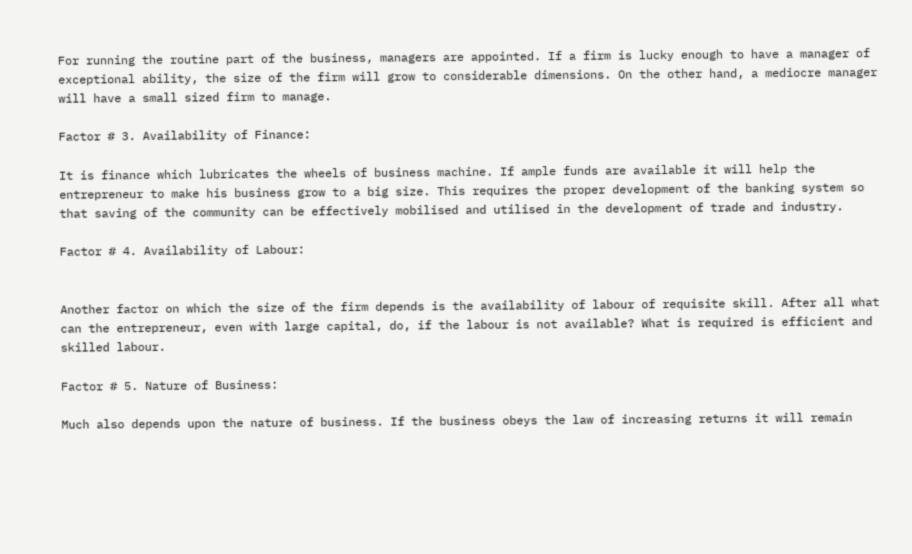For running the routine part of the business, managers are appointed. If a firm is lucky enough to have a manager of exceptional ability, the size of the firm will grow to considerable dimensions. On the other hand, a mediocre manager will have a small sized firm to manage.

Factor # 3. Availability of Finance:

It is finance which lubricates the wheels of business machine. If ample funds are available it will help the entrepreneur to make his business grow to a big size. This requires the proper development of the banking system so that saving of the community can be effectively mobilised and utilised in the development of trade and industry.

Factor # 4. Availability of Labour:


Another factor on which the size of the firm depends is the availability of labour of requisite skill. After all what can the entrepreneur, even with large capital, do, if the labour is not available? What is required is efficient and skilled labour.

Factor # 5. Nature of Business:

Much also depends upon the nature of business. If the business obeys the law of increasing returns it will remain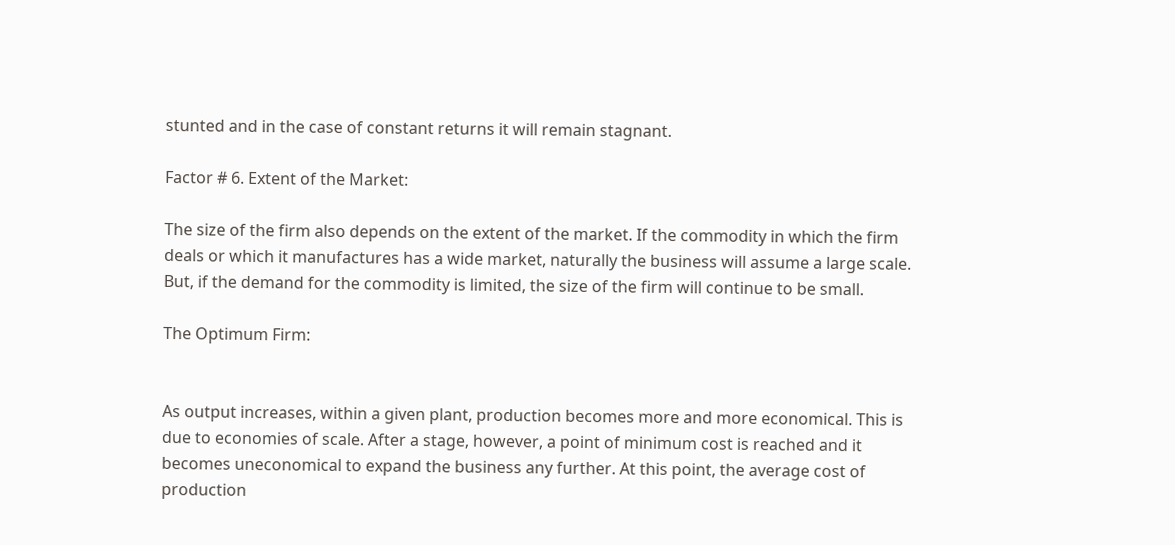stunted and in the case of constant returns it will remain stagnant.

Factor # 6. Extent of the Market:

The size of the firm also depends on the extent of the market. If the commodity in which the firm deals or which it manufactures has a wide market, naturally the business will assume a large scale. But, if the demand for the commodity is limited, the size of the firm will continue to be small.

The Optimum Firm:


As output increases, within a given plant, production becomes more and more economical. This is due to economies of scale. After a stage, however, a point of minimum cost is reached and it becomes uneconomical to expand the business any further. At this point, the average cost of production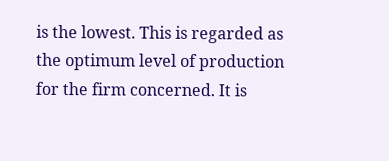is the lowest. This is regarded as the optimum level of production for the firm concerned. It is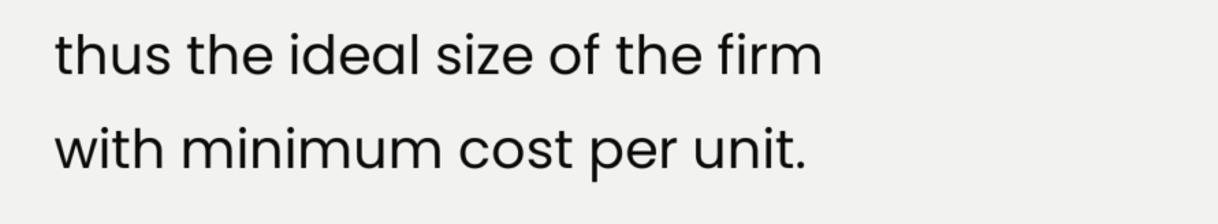thus the ideal size of the firm with minimum cost per unit.